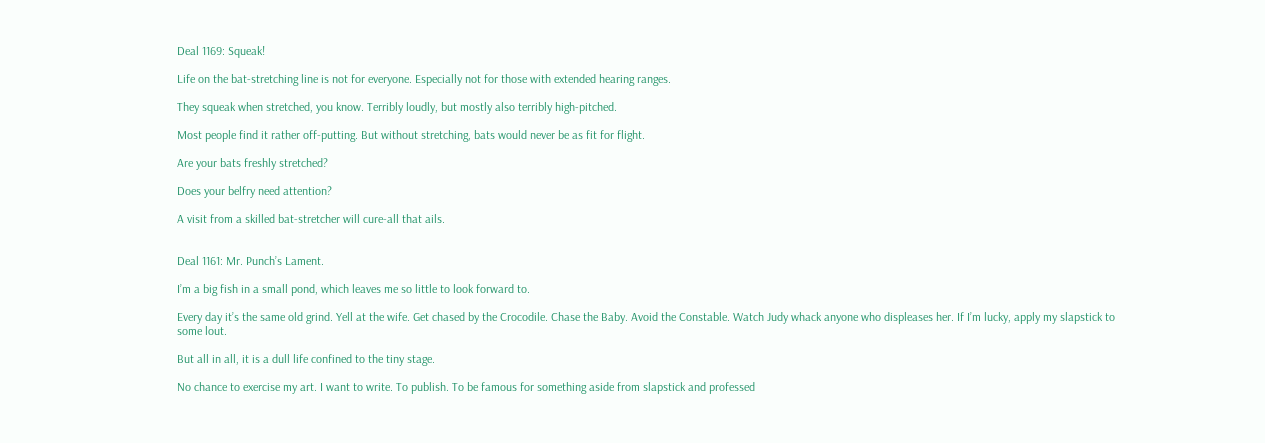Deal 1169: Squeak!

Life on the bat-stretching line is not for everyone. Especially not for those with extended hearing ranges.

They squeak when stretched, you know. Terribly loudly, but mostly also terribly high-pitched.

Most people find it rather off-putting. But without stretching, bats would never be as fit for flight.

Are your bats freshly stretched?

Does your belfry need attention?

A visit from a skilled bat-stretcher will cure-all that ails.


Deal 1161: Mr. Punch’s Lament.

I’m a big fish in a small pond, which leaves me so little to look forward to.

Every day it’s the same old grind. Yell at the wife. Get chased by the Crocodile. Chase the Baby. Avoid the Constable. Watch Judy whack anyone who displeases her. If I’m lucky, apply my slapstick to some lout.

But all in all, it is a dull life confined to the tiny stage.

No chance to exercise my art. I want to write. To publish. To be famous for something aside from slapstick and professed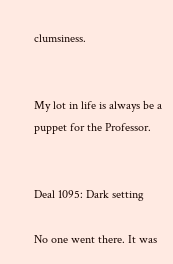clumsiness.


My lot in life is always be a puppet for the Professor.


Deal 1095: Dark setting

No one went there. It was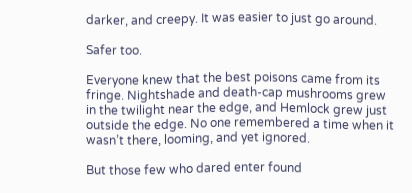darker, and creepy. It was easier to just go around.

Safer too.

Everyone knew that the best poisons came from its fringe. Nightshade and death-cap mushrooms grew in the twilight near the edge, and Hemlock grew just outside the edge. No one remembered a time when it wasn’t there, looming, and yet ignored.

But those few who dared enter found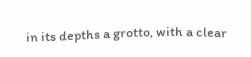in its depths a grotto, with a clear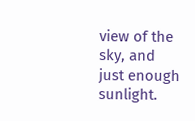view of the sky, and just enough sunlight.